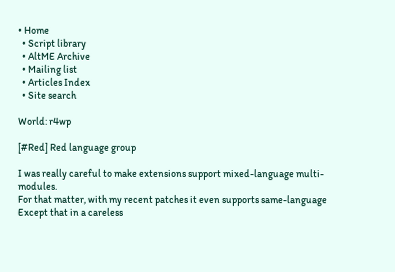• Home
  • Script library
  • AltME Archive
  • Mailing list
  • Articles Index
  • Site search

World: r4wp

[#Red] Red language group

I was really careful to make extensions support mixed-language multi-modules.
For that matter, with my recent patches it even supports same-language
Except that in a careless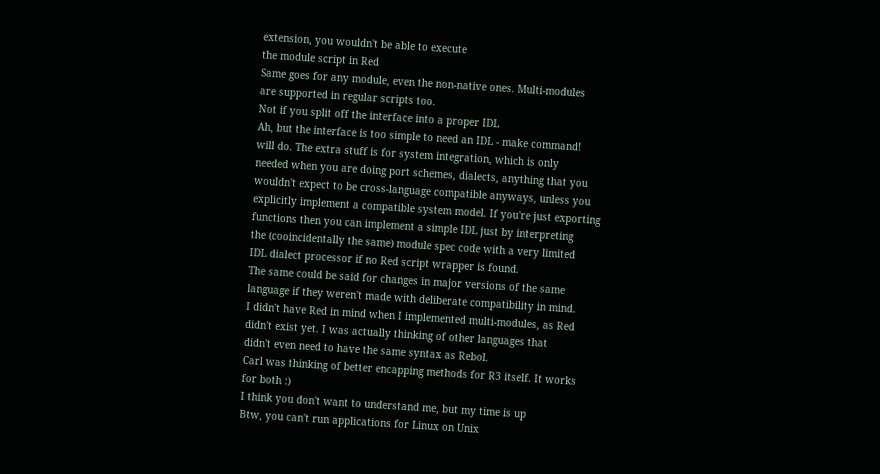extension, you wouldn't be able to execute
the module script in Red
Same goes for any module, even the non-native ones. Multi-modules
are supported in regular scripts too.
Not if you split off the interface into a proper IDL
Ah, but the interface is too simple to need an IDL - make command!
will do. The extra stuff is for system integration, which is only
needed when you are doing port schemes, dialects, anything that you
wouldn't expect to be cross-language compatible anyways, unless you
explicitly implement a compatible system model. If you're just exporting
functions then you can implement a simple IDL just by interpreting
the (cooincidentally the same) module spec code with a very limited
IDL dialect processor if no Red script wrapper is found.
The same could be said for changes in major versions of the same
language if they weren't made with deliberate compatibility in mind.
I didn't have Red in mind when I implemented multi-modules, as Red
didn't exist yet. I was actually thinking of other languages that
didn't even need to have the same syntax as Rebol.
Carl was thinking of better encapping methods for R3 itself. It works
for both :)
I think you don't want to understand me, but my time is up
Btw, you can't run applications for Linux on Unix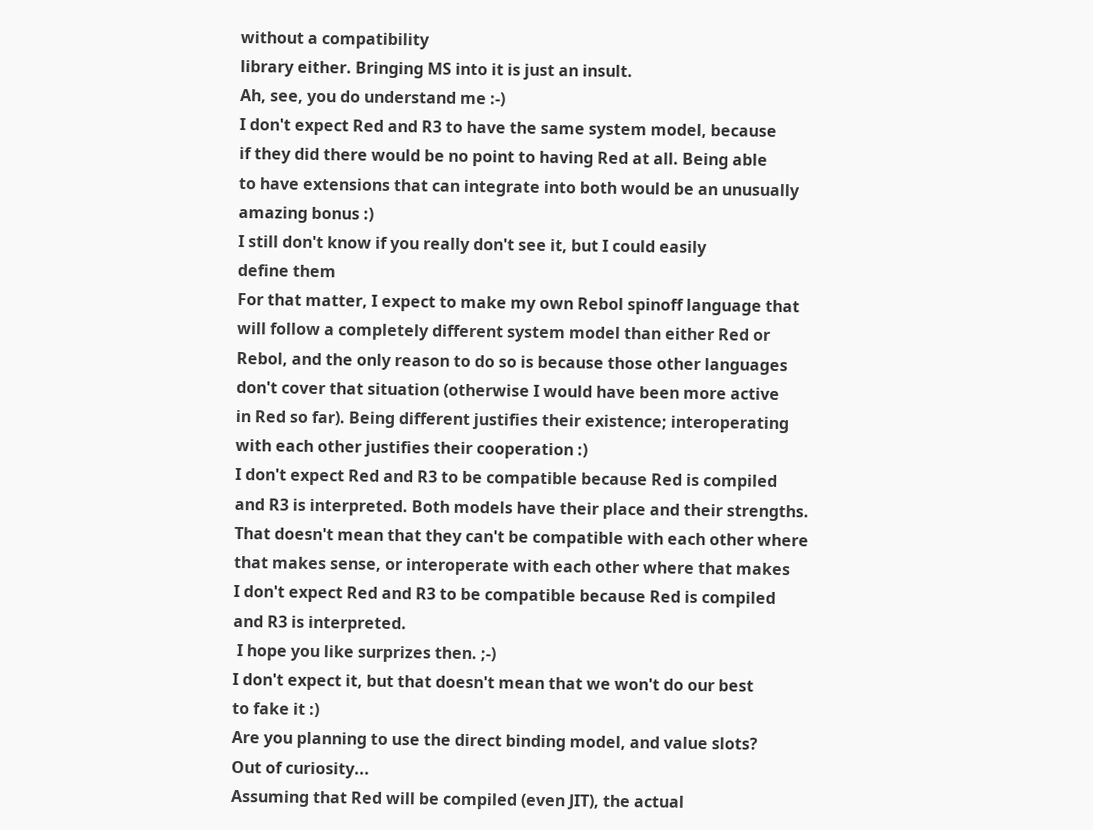without a compatibility
library either. Bringing MS into it is just an insult.
Ah, see, you do understand me :-)
I don't expect Red and R3 to have the same system model, because
if they did there would be no point to having Red at all. Being able
to have extensions that can integrate into both would be an unusually
amazing bonus :)
I still don't know if you really don't see it, but I could easily
define them
For that matter, I expect to make my own Rebol spinoff language that
will follow a completely different system model than either Red or
Rebol, and the only reason to do so is because those other languages
don't cover that situation (otherwise I would have been more active
in Red so far). Being different justifies their existence; interoperating
with each other justifies their cooperation :)
I don't expect Red and R3 to be compatible because Red is compiled
and R3 is interpreted. Both models have their place and their strengths.
That doesn't mean that they can't be compatible with each other where
that makes sense, or interoperate with each other where that makes
I don't expect Red and R3 to be compatible because Red is compiled
and R3 is interpreted.
 I hope you like surprizes then. ;-)
I don't expect it, but that doesn't mean that we won't do our best
to fake it :)
Are you planning to use the direct binding model, and value slots?
Out of curiosity...
Assuming that Red will be compiled (even JIT), the actual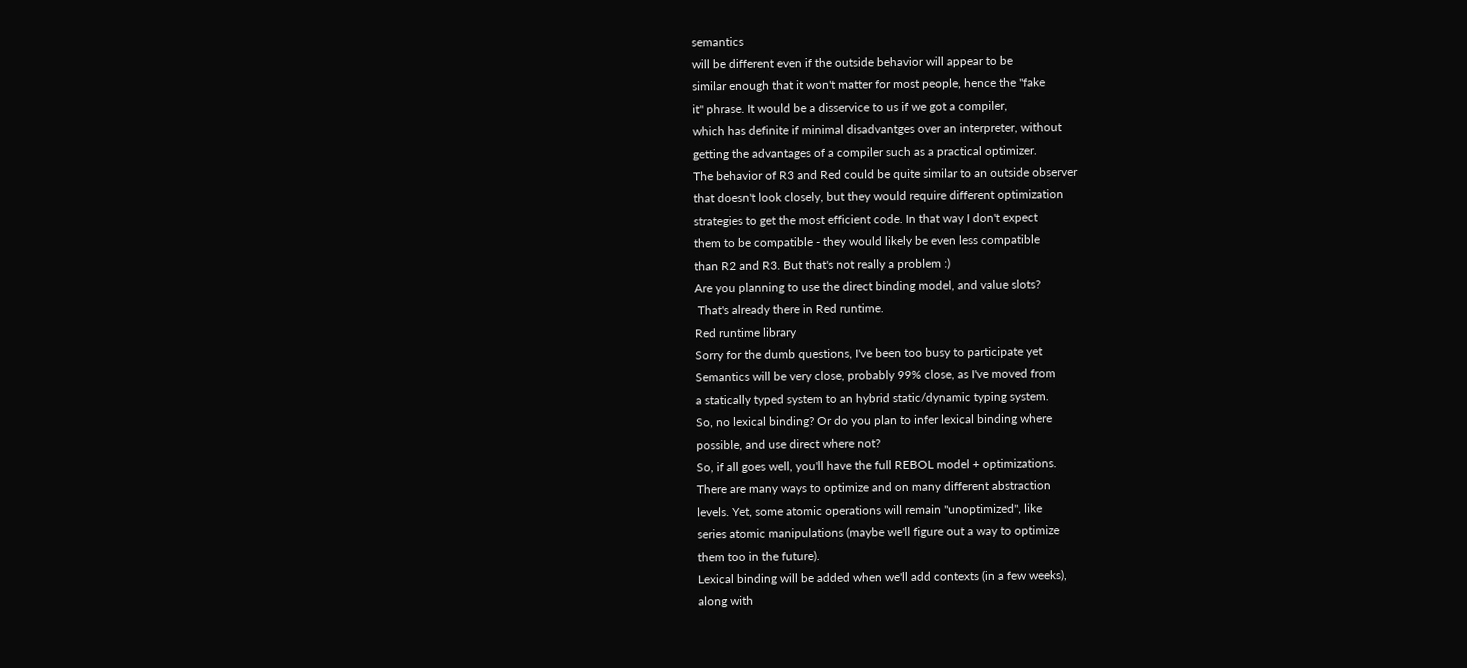semantics
will be different even if the outside behavior will appear to be
similar enough that it won't matter for most people, hence the "fake
it" phrase. It would be a disservice to us if we got a compiler,
which has definite if minimal disadvantges over an interpreter, without
getting the advantages of a compiler such as a practical optimizer.
The behavior of R3 and Red could be quite similar to an outside observer
that doesn't look closely, but they would require different optimization
strategies to get the most efficient code. In that way I don't expect
them to be compatible - they would likely be even less compatible
than R2 and R3. But that's not really a problem :)
Are you planning to use the direct binding model, and value slots?
 That's already there in Red runtime.
Red runtime library
Sorry for the dumb questions, I've been too busy to participate yet
Semantics will be very close, probably 99% close, as I've moved from
a statically typed system to an hybrid static/dynamic typing system.
So, no lexical binding? Or do you plan to infer lexical binding where
possible, and use direct where not?
So, if all goes well, you'll have the full REBOL model + optimizations.
There are many ways to optimize and on many different abstraction
levels. Yet, some atomic operations will remain "unoptimized", like
series atomic manipulations (maybe we'll figure out a way to optimize
them too in the future).
Lexical binding will be added when we'll add contexts (in a few weeks),
along with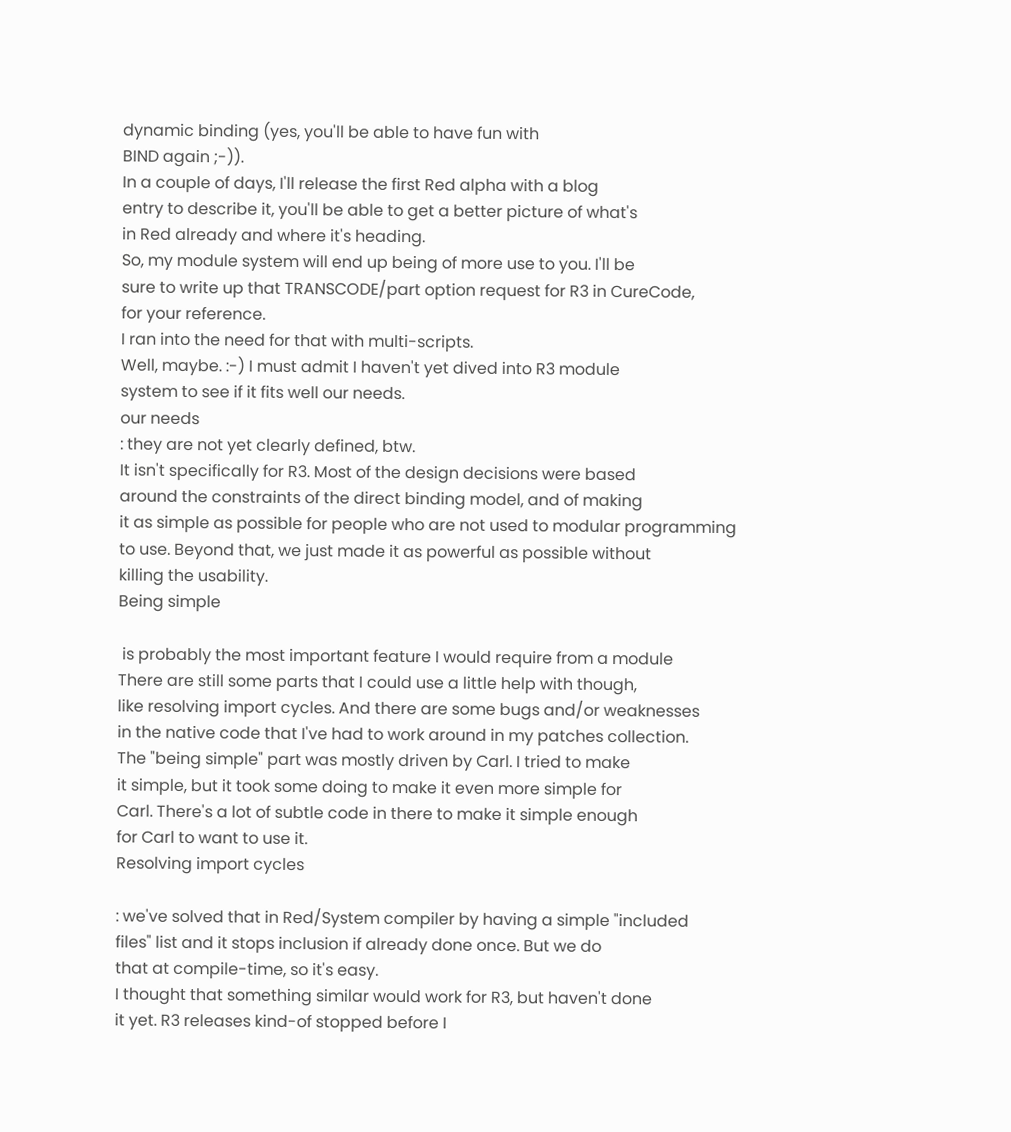dynamic binding (yes, you'll be able to have fun with
BIND again ;-)).
In a couple of days, I'll release the first Red alpha with a blog
entry to describe it, you'll be able to get a better picture of what's
in Red already and where it's heading.
So, my module system will end up being of more use to you. I'll be
sure to write up that TRANSCODE/part option request for R3 in CureCode,
for your reference.
I ran into the need for that with multi-scripts.
Well, maybe. :-) I must admit I haven't yet dived into R3 module
system to see if it fits well our needs.
our needs
: they are not yet clearly defined, btw.
It isn't specifically for R3. Most of the design decisions were based
around the constraints of the direct binding model, and of making
it as simple as possible for people who are not used to modular programming
to use. Beyond that, we just made it as powerful as possible without
killing the usability.
Being simple

 is probably the most important feature I would require from a module
There are still some parts that I could use a little help with though,
like resolving import cycles. And there are some bugs and/or weaknesses
in the native code that I've had to work around in my patches collection.
The "being simple" part was mostly driven by Carl. I tried to make
it simple, but it took some doing to make it even more simple for
Carl. There's a lot of subtle code in there to make it simple enough
for Carl to want to use it.
Resolving import cycles

: we've solved that in Red/System compiler by having a simple "included
files" list and it stops inclusion if already done once. But we do
that at compile-time, so it's easy.
I thought that something similar would work for R3, but haven't done
it yet. R3 releases kind-of stopped before I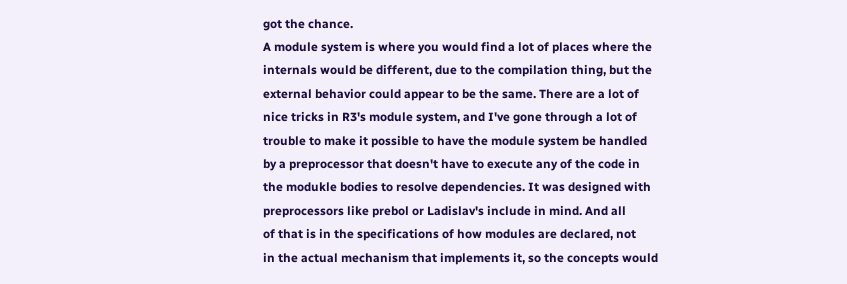got the chance.
A module system is where you would find a lot of places where the
internals would be different, due to the compilation thing, but the
external behavior could appear to be the same. There are a lot of
nice tricks in R3's module system, and I've gone through a lot of
trouble to make it possible to have the module system be handled
by a preprocessor that doesn't have to execute any of the code in
the modukle bodies to resolve dependencies. It was designed with
preprocessors like prebol or Ladislav's include in mind. And all
of that is in the specifications of how modules are declared, not
in the actual mechanism that implements it, so the concepts would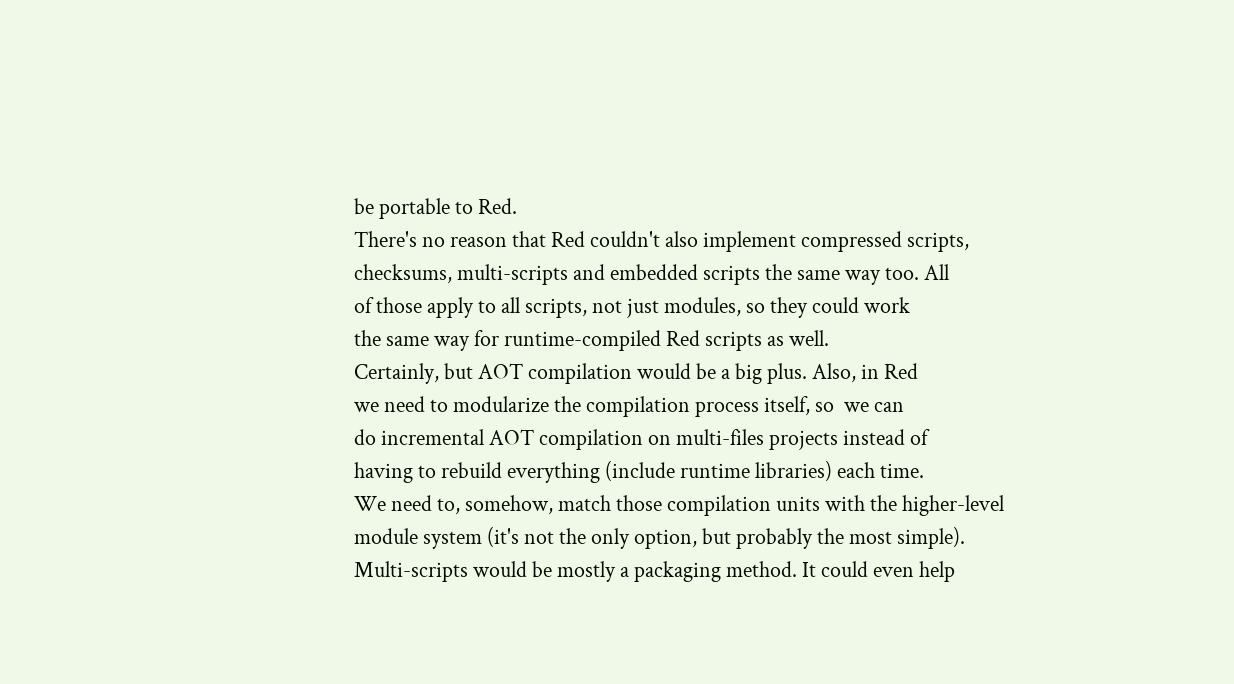be portable to Red.
There's no reason that Red couldn't also implement compressed scripts,
checksums, multi-scripts and embedded scripts the same way too. All
of those apply to all scripts, not just modules, so they could work
the same way for runtime-compiled Red scripts as well.
Certainly, but AOT compilation would be a big plus. Also, in Red
we need to modularize the compilation process itself, so  we can
do incremental AOT compilation on multi-files projects instead of
having to rebuild everything (include runtime libraries) each time.
We need to, somehow, match those compilation units with the higher-level
module system (it's not the only option, but probably the most simple).
Multi-scripts would be mostly a packaging method. It could even help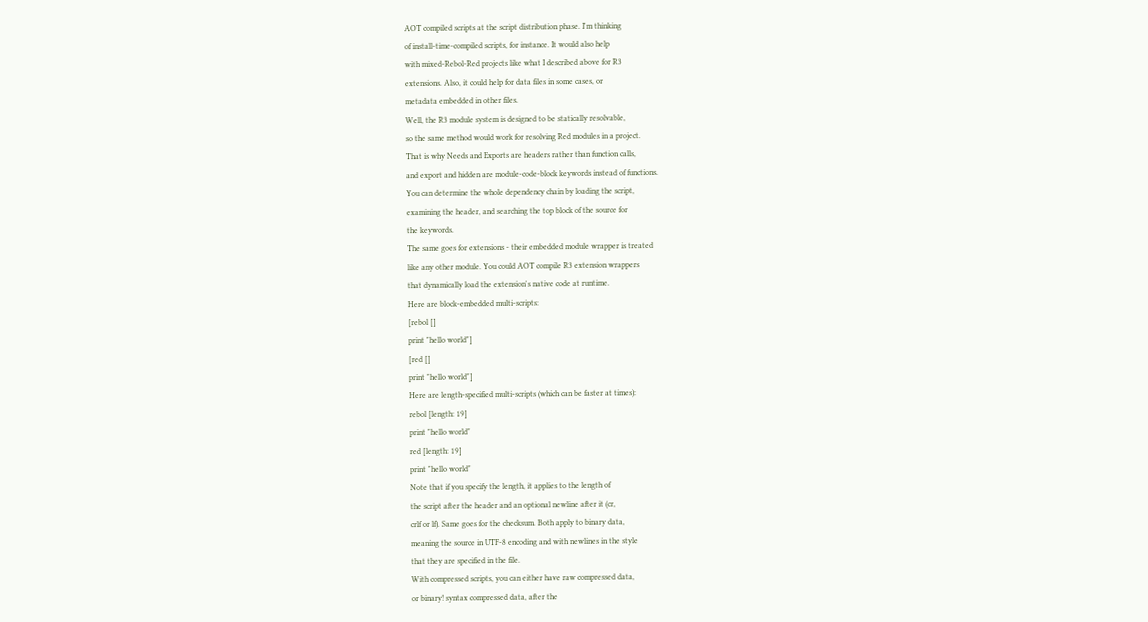AOT compiled scripts at the script distribution phase. I'm thinking
of install-time-compiled scripts, for instance. It would also help
with mixed-Rebol-Red projects like what I described above for R3
extensions. Also, it could help for data files in some cases, or
metadata embedded in other files.
Well, the R3 module system is designed to be statically resolvable,
so the same method would work for resolving Red modules in a project.
That is why Needs and Exports are headers rather than function calls,
and export and hidden are module-code-block keywords instead of functions.
You can determine the whole dependency chain by loading the script,
examining the header, and searching the top block of the source for
the keywords.
The same goes for extensions - their embedded module wrapper is treated
like any other module. You could AOT compile R3 extension wrappers
that dynamically load the extension's native code at runtime.
Here are block-embedded multi-scripts:
[rebol []
print "hello world"]
[red []
print "hello world"]
Here are length-specified multi-scripts (which can be faster at times):
rebol [length: 19]
print "hello world"
red [length: 19]
print "hello world"
Note that if you specify the length, it applies to the length of
the script after the header and an optional newline after it (cr,
crlf or lf). Same goes for the checksum. Both apply to binary data,
meaning the source in UTF-8 encoding and with newlines in the style
that they are specified in the file.
With compressed scripts, you can either have raw compressed data,
or binary! syntax compressed data, after the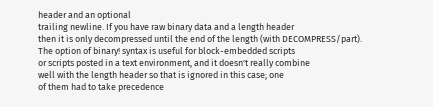header and an optional
trailing newline. If you have raw binary data and a length header
then it is only decompressed until the end of the length (with DECOMPRESS/part).
The option of binary! syntax is useful for block-embedded scripts
or scripts posted in a text environment, and it doesn't really combine
well with the length header so that is ignored in this case; one
of them had to take precedence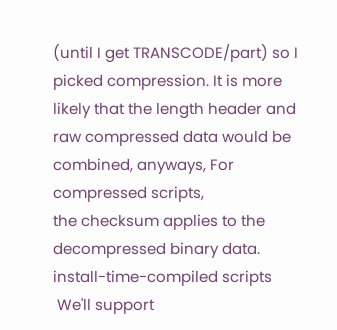(until I get TRANSCODE/part) so I
picked compression. It is more likely that the length header and
raw compressed data would be combined, anyways, For compressed scripts,
the checksum applies to the decompressed binary data.
install-time-compiled scripts
 We'll support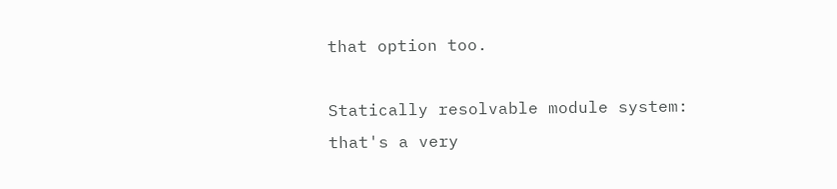that option too.

Statically resolvable module system: that's a very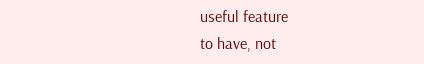useful feature
to have, not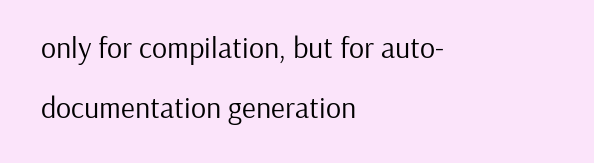only for compilation, but for auto-documentation generation